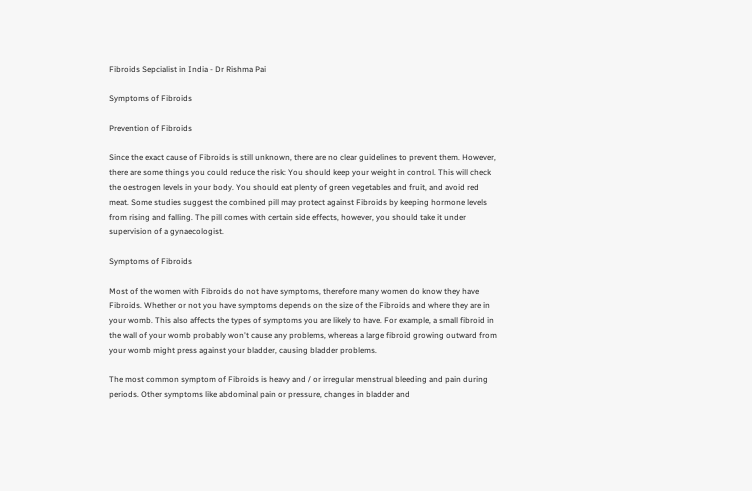Fibroids Sepcialist in India - Dr Rishma Pai

Symptoms of Fibroids

Prevention of Fibroids

Since the exact cause of Fibroids is still unknown, there are no clear guidelines to prevent them. However, there are some things you could reduce the risk: You should keep your weight in control. This will check the oestrogen levels in your body. You should eat plenty of green vegetables and fruit, and avoid red meat. Some studies suggest the combined pill may protect against Fibroids by keeping hormone levels from rising and falling. The pill comes with certain side effects, however, you should take it under supervision of a gynaecologist.

Symptoms of Fibroids

Most of the women with Fibroids do not have symptoms, therefore many women do know they have Fibroids. Whether or not you have symptoms depends on the size of the Fibroids and where they are in your womb. This also affects the types of symptoms you are likely to have. For example, a small fibroid in the wall of your womb probably won't cause any problems, whereas a large fibroid growing outward from your womb might press against your bladder, causing bladder problems.

The most common symptom of Fibroids is heavy and / or irregular menstrual bleeding and pain during periods. Other symptoms like abdominal pain or pressure, changes in bladder and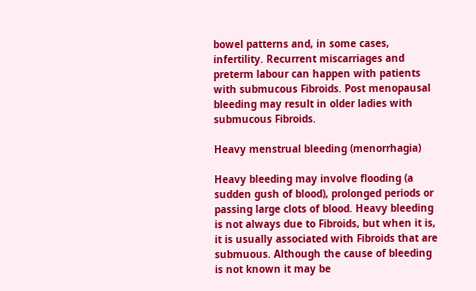bowel patterns and, in some cases, infertility. Recurrent miscarriages and preterm labour can happen with patients with submucous Fibroids. Post menopausal bleeding may result in older ladies with submucous Fibroids.

Heavy menstrual bleeding (menorrhagia)

Heavy bleeding may involve flooding (a sudden gush of blood), prolonged periods or passing large clots of blood. Heavy bleeding is not always due to Fibroids, but when it is, it is usually associated with Fibroids that are submuous. Although the cause of bleeding is not known it may be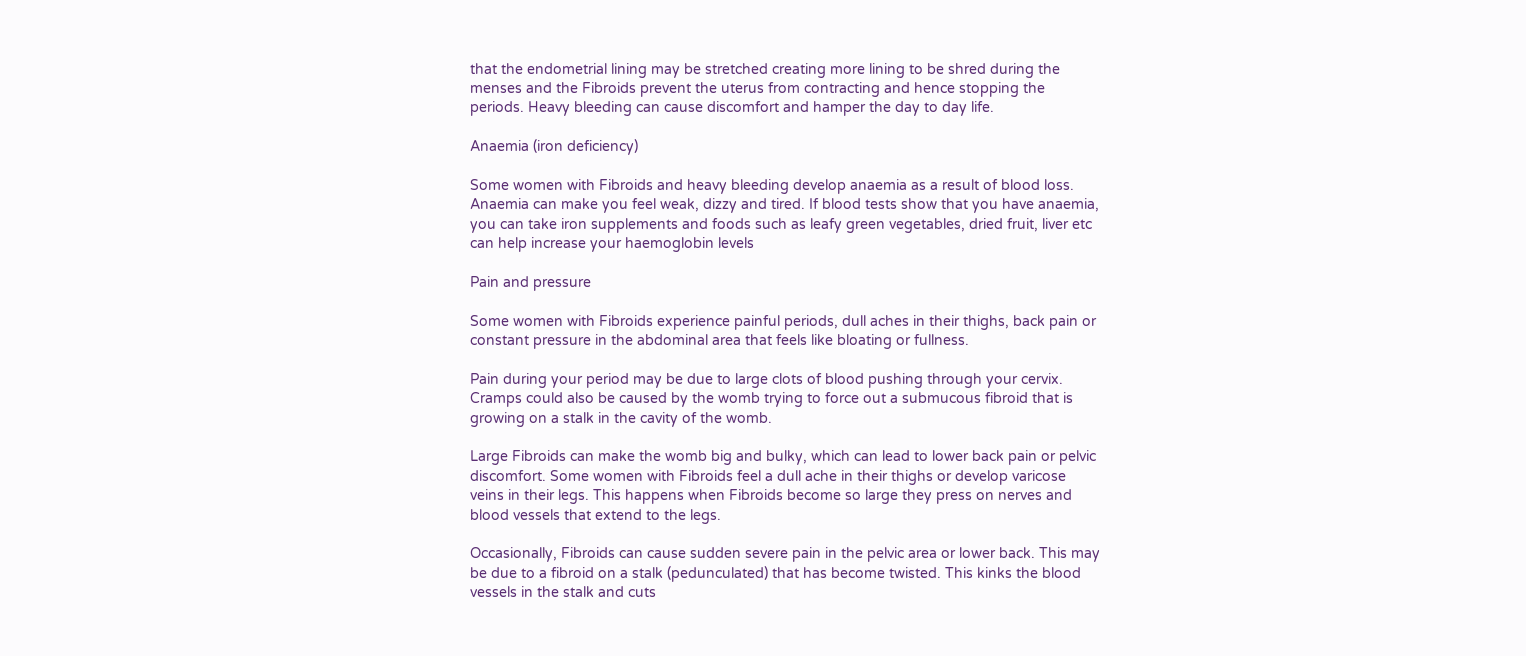that the endometrial lining may be stretched creating more lining to be shred during the menses and the Fibroids prevent the uterus from contracting and hence stopping the periods. Heavy bleeding can cause discomfort and hamper the day to day life.

Anaemia (iron deficiency)

Some women with Fibroids and heavy bleeding develop anaemia as a result of blood loss. Anaemia can make you feel weak, dizzy and tired. If blood tests show that you have anaemia, you can take iron supplements and foods such as leafy green vegetables, dried fruit, liver etc can help increase your haemoglobin levels

Pain and pressure

Some women with Fibroids experience painful periods, dull aches in their thighs, back pain or constant pressure in the abdominal area that feels like bloating or fullness.

Pain during your period may be due to large clots of blood pushing through your cervix. Cramps could also be caused by the womb trying to force out a submucous fibroid that is growing on a stalk in the cavity of the womb.

Large Fibroids can make the womb big and bulky, which can lead to lower back pain or pelvic discomfort. Some women with Fibroids feel a dull ache in their thighs or develop varicose veins in their legs. This happens when Fibroids become so large they press on nerves and blood vessels that extend to the legs.

Occasionally, Fibroids can cause sudden severe pain in the pelvic area or lower back. This may be due to a fibroid on a stalk (pedunculated) that has become twisted. This kinks the blood vessels in the stalk and cuts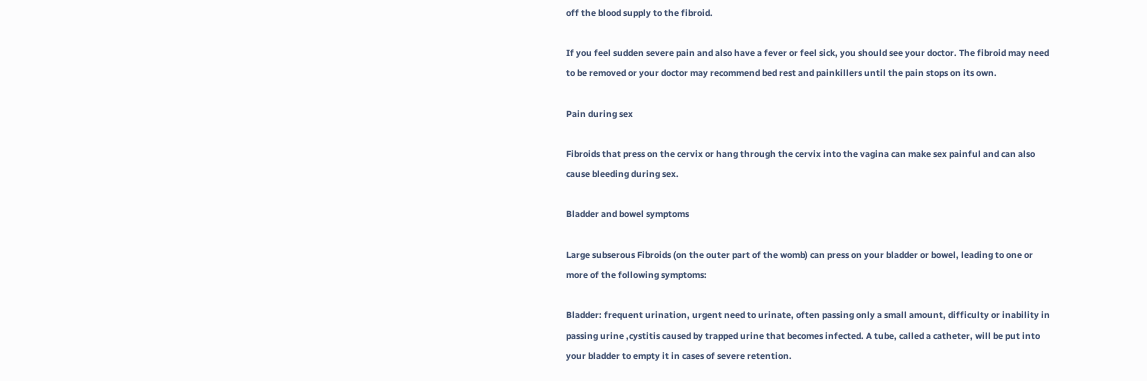off the blood supply to the fibroid.

If you feel sudden severe pain and also have a fever or feel sick, you should see your doctor. The fibroid may need to be removed or your doctor may recommend bed rest and painkillers until the pain stops on its own.

Pain during sex

Fibroids that press on the cervix or hang through the cervix into the vagina can make sex painful and can also cause bleeding during sex.

Bladder and bowel symptoms

Large subserous Fibroids (on the outer part of the womb) can press on your bladder or bowel, leading to one or more of the following symptoms:

Bladder: frequent urination, urgent need to urinate, often passing only a small amount, difficulty or inability in passing urine ,cystitis caused by trapped urine that becomes infected. A tube, called a catheter, will be put into your bladder to empty it in cases of severe retention.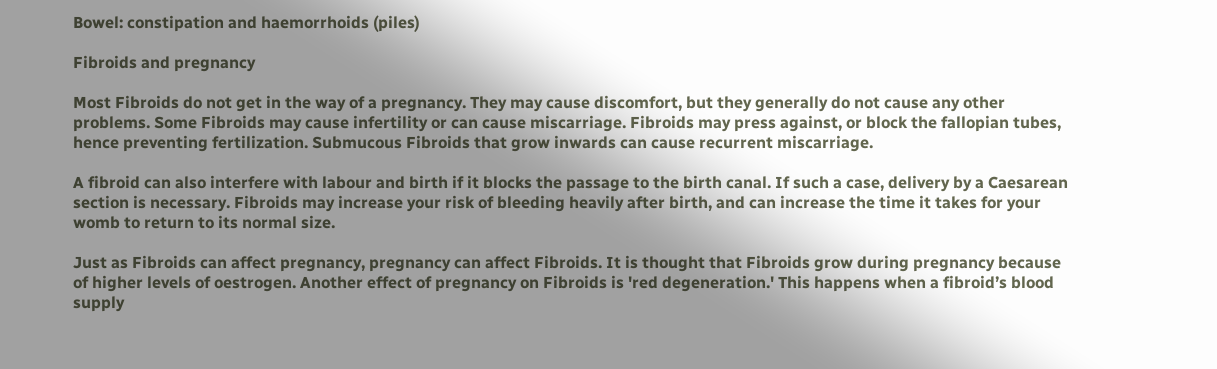Bowel: constipation and haemorrhoids (piles)

Fibroids and pregnancy

Most Fibroids do not get in the way of a pregnancy. They may cause discomfort, but they generally do not cause any other problems. Some Fibroids may cause infertility or can cause miscarriage. Fibroids may press against, or block the fallopian tubes, hence preventing fertilization. Submucous Fibroids that grow inwards can cause recurrent miscarriage.

A fibroid can also interfere with labour and birth if it blocks the passage to the birth canal. If such a case, delivery by a Caesarean section is necessary. Fibroids may increase your risk of bleeding heavily after birth, and can increase the time it takes for your womb to return to its normal size.

Just as Fibroids can affect pregnancy, pregnancy can affect Fibroids. It is thought that Fibroids grow during pregnancy because of higher levels of oestrogen. Another effect of pregnancy on Fibroids is 'red degeneration.' This happens when a fibroid’s blood supply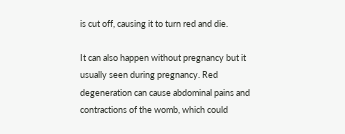is cut off, causing it to turn red and die.

It can also happen without pregnancy but it usually seen during pregnancy. Red degeneration can cause abdominal pains and contractions of the womb, which could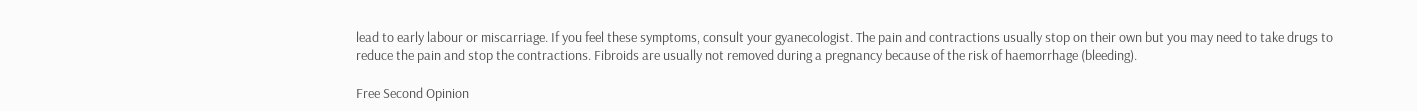lead to early labour or miscarriage. If you feel these symptoms, consult your gyanecologist. The pain and contractions usually stop on their own but you may need to take drugs to reduce the pain and stop the contractions. Fibroids are usually not removed during a pregnancy because of the risk of haemorrhage (bleeding).

Free Second Opinion